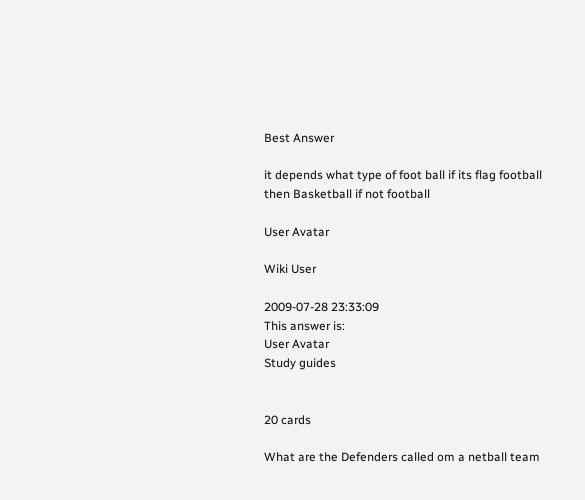Best Answer

it depends what type of foot ball if its flag football then Basketball if not football

User Avatar

Wiki User

2009-07-28 23:33:09
This answer is:
User Avatar
Study guides


20 cards

What are the Defenders called om a netball team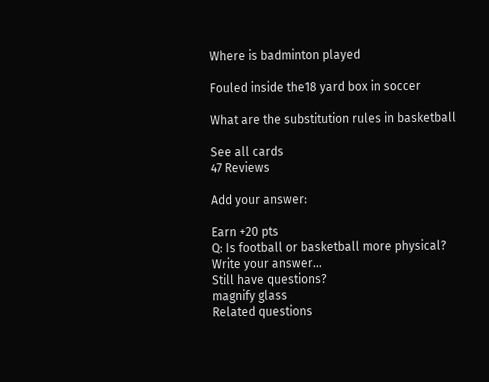Where is badminton played

Fouled inside the18 yard box in soccer

What are the substitution rules in basketball

See all cards
47 Reviews

Add your answer:

Earn +20 pts
Q: Is football or basketball more physical?
Write your answer...
Still have questions?
magnify glass
Related questions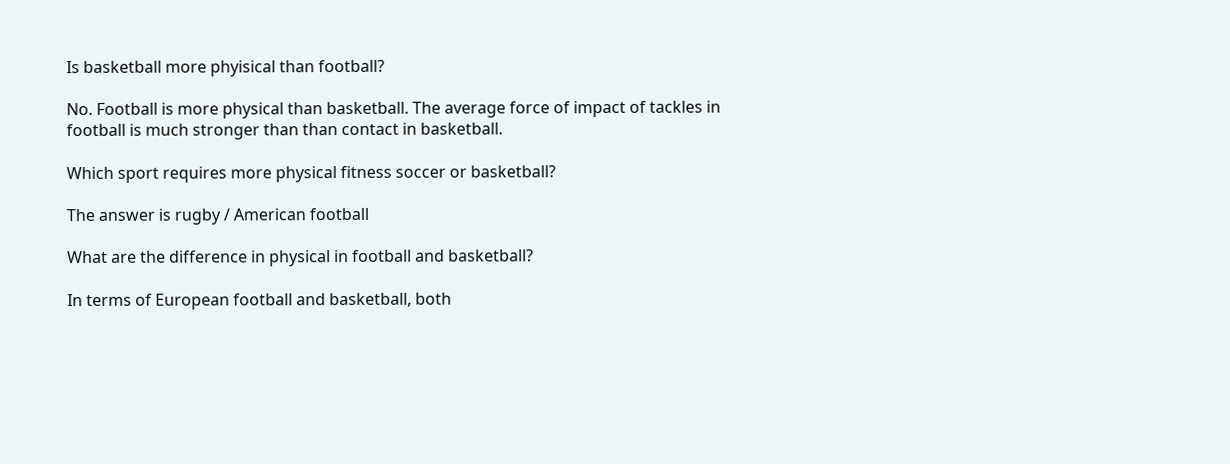Is basketball more phyisical than football?

No. Football is more physical than basketball. The average force of impact of tackles in football is much stronger than than contact in basketball.

Which sport requires more physical fitness soccer or basketball?

The answer is rugby / American football

What are the difference in physical in football and basketball?

In terms of European football and basketball, both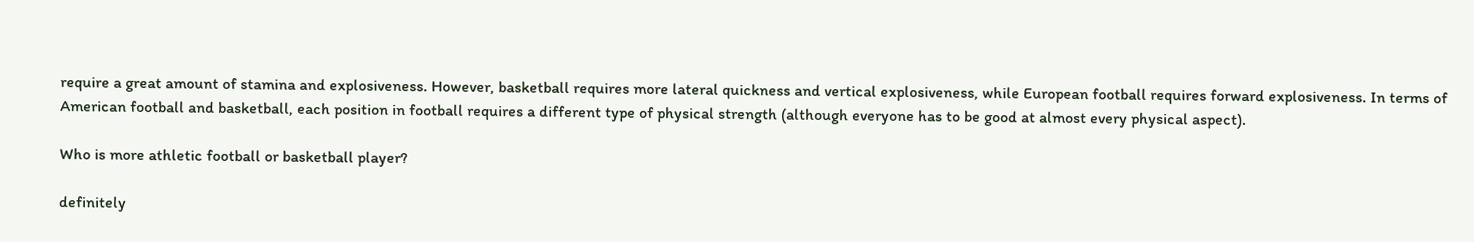require a great amount of stamina and explosiveness. However, basketball requires more lateral quickness and vertical explosiveness, while European football requires forward explosiveness. In terms of American football and basketball, each position in football requires a different type of physical strength (although everyone has to be good at almost every physical aspect).

Who is more athletic football or basketball player?

definitely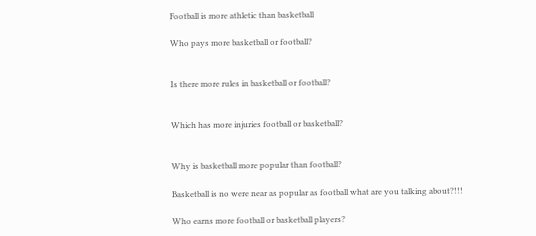Football is more athletic than basketball

Who pays more basketball or football?


Is there more rules in basketball or football?


Which has more injuries football or basketball?


Why is basketball more popular than football?

Basketball is no were near as popular as football what are you talking about?!!!

Who earns more football or basketball players?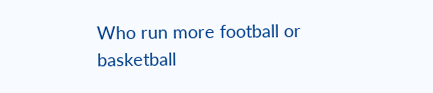Who run more football or basketball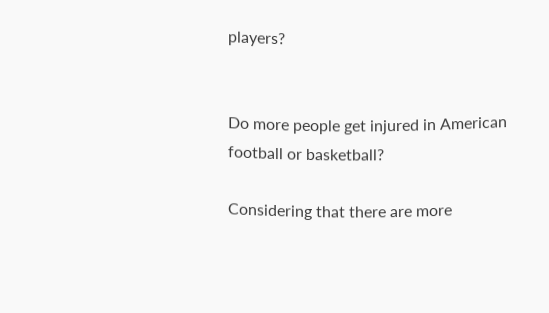players?


Do more people get injured in American football or basketball?

Considering that there are more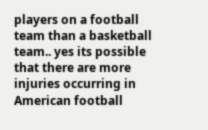players on a football team than a basketball team.. yes its possible that there are more injuries occurring in American football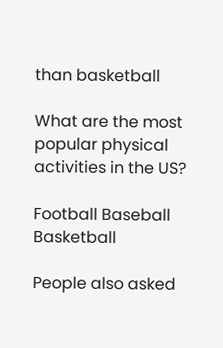than basketball

What are the most popular physical activities in the US?

Football Baseball Basketball

People also asked